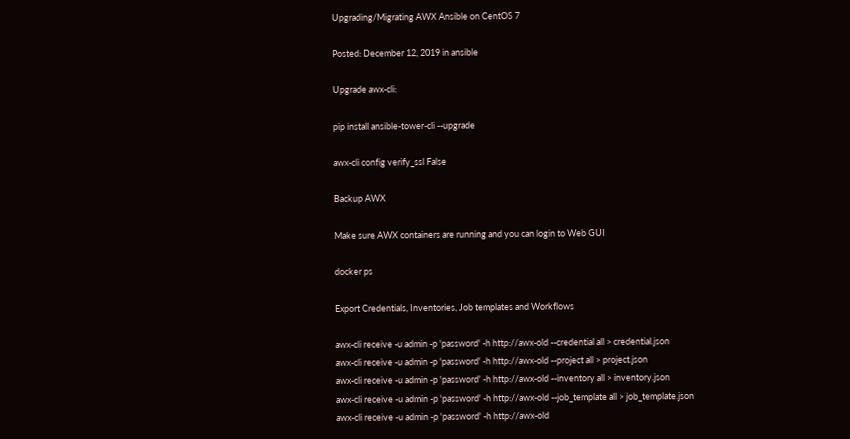Upgrading/Migrating AWX Ansible on CentOS 7

Posted: December 12, 2019 in ansible

Upgrade awx-cli:

pip install ansible-tower-cli --upgrade

awx-cli config verify_ssl False

Backup AWX

Make sure AWX containers are running and you can login to Web GUI

docker ps

Export Credentials, Inventories, Job templates and Workflows

awx-cli receive -u admin -p 'password' -h http://awx-old --credential all > credential.json
awx-cli receive -u admin -p 'password' -h http://awx-old --project all > project.json
awx-cli receive -u admin -p 'password' -h http://awx-old --inventory all > inventory.json
awx-cli receive -u admin -p 'password' -h http://awx-old --job_template all > job_template.json
awx-cli receive -u admin -p 'password' -h http://awx-old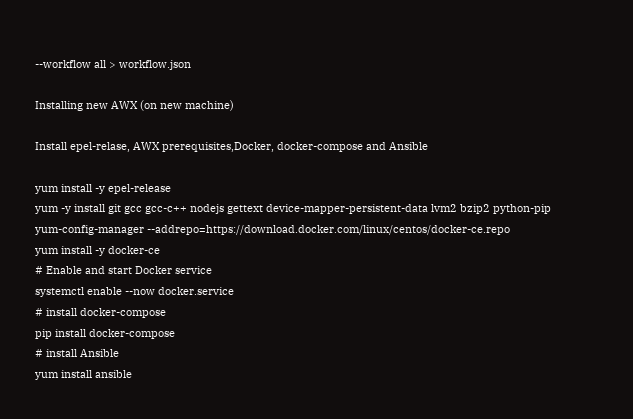--workflow all > workflow.json

Installing new AWX (on new machine)

Install epel-relase, AWX prerequisites,Docker, docker-compose and Ansible

yum install -y epel-release
yum -y install git gcc gcc-c++ nodejs gettext device-mapper-persistent-data lvm2 bzip2 python-pip
yum-config-manager --addrepo=https://download.docker.com/linux/centos/docker-ce.repo
yum install -y docker-ce
# Enable and start Docker service
systemctl enable --now docker.service
# install docker-compose
pip install docker-compose
# install Ansible
yum install ansible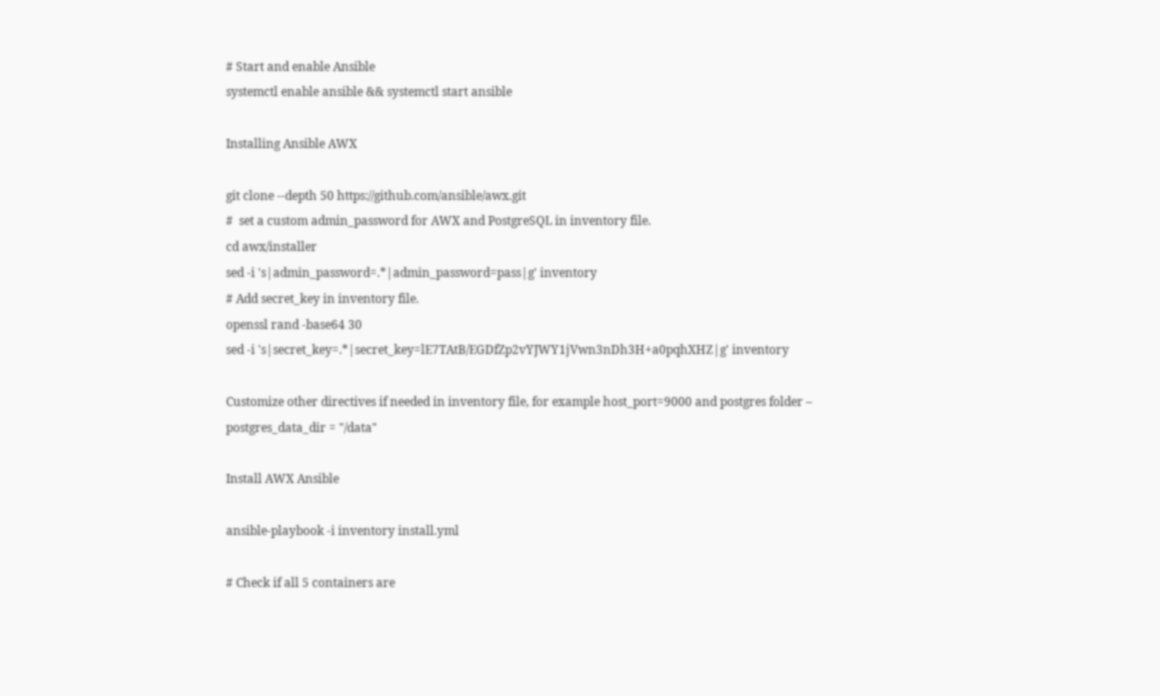# Start and enable Ansible
systemctl enable ansible && systemctl start ansible

Installing Ansible AWX

git clone --depth 50 https://github.com/ansible/awx.git
#  set a custom admin_password for AWX and PostgreSQL in inventory file.
cd awx/installer
sed -i 's|admin_password=.*|admin_password=pass|g' inventory
# Add secret_key in inventory file.
openssl rand -base64 30
sed -i 's|secret_key=.*|secret_key=lE7TAtB/EGDfZp2vYJWY1jVwn3nDh3H+a0pqhXHZ|g' inventory

Customize other directives if needed in inventory file, for example host_port=9000 and postgres folder – postgres_data_dir = "/data"

Install AWX Ansible

ansible-playbook -i inventory install.yml

# Check if all 5 containers are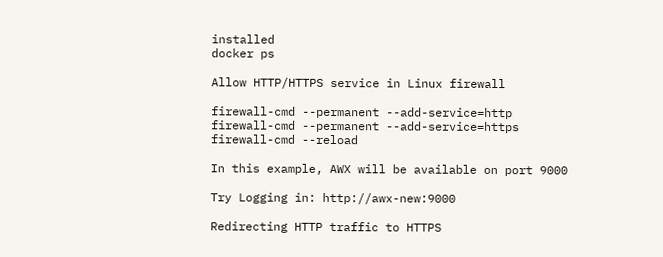installed
docker ps

Allow HTTP/HTTPS service in Linux firewall

firewall-cmd --permanent --add-service=http
firewall-cmd --permanent --add-service=https
firewall-cmd --reload

In this example, AWX will be available on port 9000

Try Logging in: http://awx-new:9000

Redirecting HTTP traffic to HTTPS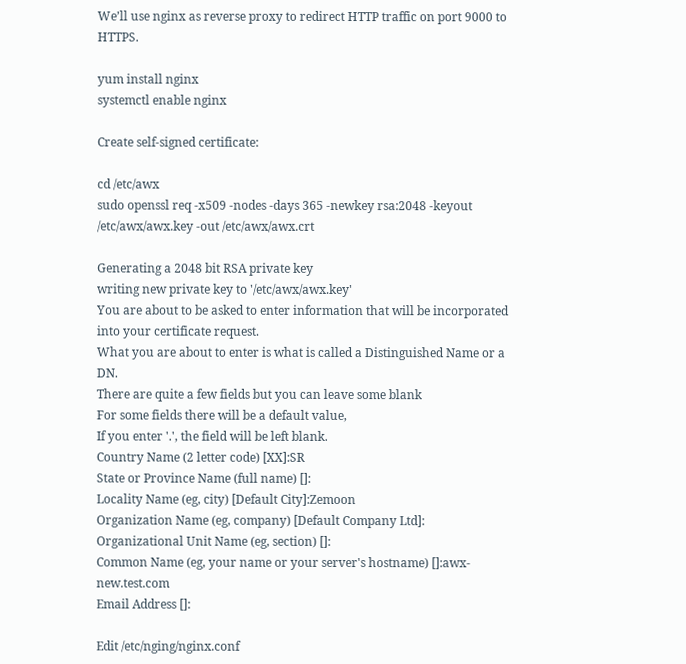We’ll use nginx as reverse proxy to redirect HTTP traffic on port 9000 to HTTPS.

yum install nginx
systemctl enable nginx

Create self-signed certificate:

cd /etc/awx
sudo openssl req -x509 -nodes -days 365 -newkey rsa:2048 -keyout /etc/awx/awx.key -out /etc/awx/awx.crt

Generating a 2048 bit RSA private key
writing new private key to '/etc/awx/awx.key'
You are about to be asked to enter information that will be incorporated
into your certificate request.
What you are about to enter is what is called a Distinguished Name or a DN.
There are quite a few fields but you can leave some blank
For some fields there will be a default value,
If you enter '.', the field will be left blank.
Country Name (2 letter code) [XX]:SR
State or Province Name (full name) []:
Locality Name (eg, city) [Default City]:Zemoon
Organization Name (eg, company) [Default Company Ltd]:
Organizational Unit Name (eg, section) []:
Common Name (eg, your name or your server's hostname) []:awx-new.test.com
Email Address []:

Edit /etc/nging/nginx.conf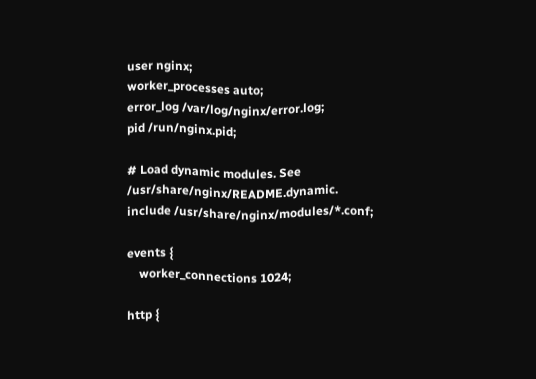user nginx;
worker_processes auto;
error_log /var/log/nginx/error.log;
pid /run/nginx.pid;

# Load dynamic modules. See /usr/share/nginx/README.dynamic.
include /usr/share/nginx/modules/*.conf;

events {
    worker_connections 1024;

http {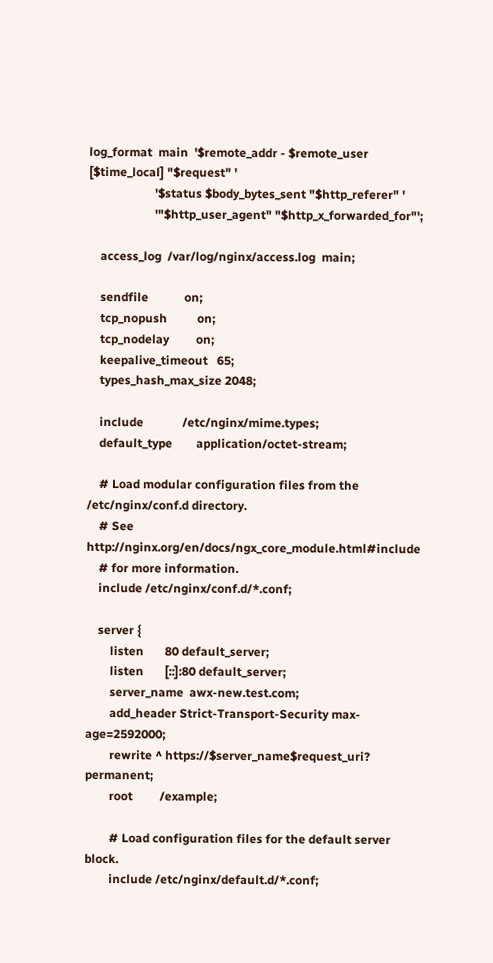log_format  main  '$remote_addr - $remote_user [$time_local] "$request" '
                      '$status $body_bytes_sent "$http_referer" '
                      '"$http_user_agent" "$http_x_forwarded_for"';

    access_log  /var/log/nginx/access.log  main;

    sendfile            on;
    tcp_nopush          on;
    tcp_nodelay         on;
    keepalive_timeout   65;
    types_hash_max_size 2048;

    include             /etc/nginx/mime.types;
    default_type        application/octet-stream;

    # Load modular configuration files from the /etc/nginx/conf.d directory.
    # See http://nginx.org/en/docs/ngx_core_module.html#include
    # for more information.
    include /etc/nginx/conf.d/*.conf;

    server {
        listen       80 default_server;
        listen       [::]:80 default_server;
        server_name  awx-new.test.com;
        add_header Strict-Transport-Security max-age=2592000;
        rewrite ^ https://$server_name$request_uri? permanent;
        root         /example;

        # Load configuration files for the default server block.
        include /etc/nginx/default.d/*.conf;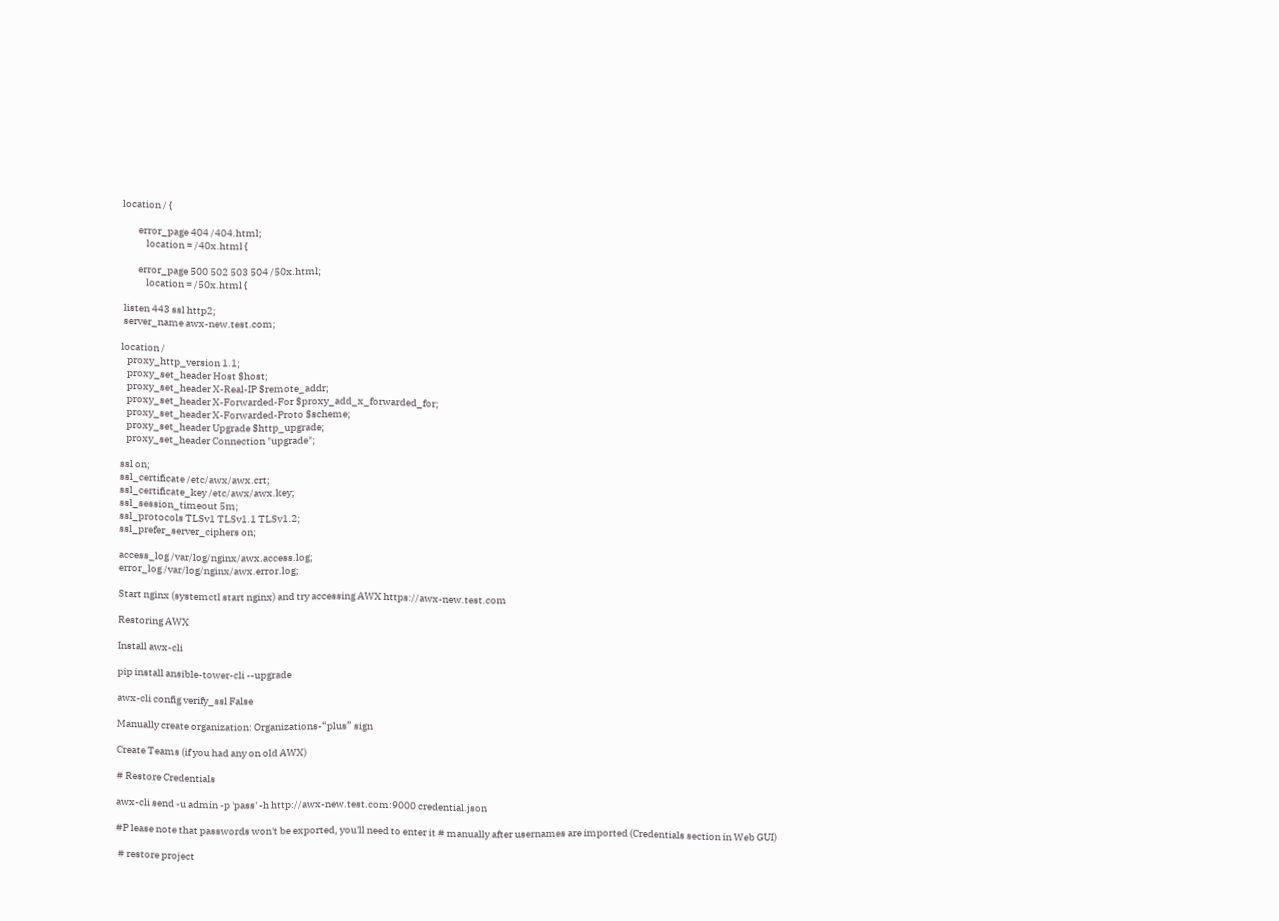location / {

        error_page 404 /404.html;
            location = /40x.html {

        error_page 500 502 503 504 /50x.html;
            location = /50x.html {

 listen 443 ssl http2;
 server_name awx-new.test.com;

location /
   proxy_http_version 1.1;
   proxy_set_header Host $host;
   proxy_set_header X-Real-IP $remote_addr;
   proxy_set_header X-Forwarded-For $proxy_add_x_forwarded_for;
   proxy_set_header X-Forwarded-Proto $scheme;
   proxy_set_header Upgrade $http_upgrade;
   proxy_set_header Connection "upgrade";

ssl on;
ssl_certificate /etc/awx/awx.crt;
ssl_certificate_key /etc/awx/awx.key;
ssl_session_timeout 5m;
ssl_protocols TLSv1 TLSv1.1 TLSv1.2;
ssl_prefer_server_ciphers on;

access_log /var/log/nginx/awx.access.log;
error_log /var/log/nginx/awx.error.log;

Start nginx (systemctl start nginx) and try accessing AWX https://awx-new.test.com

Restoring AWX

Install awx-cli

pip install ansible-tower-cli --upgrade

awx-cli config verify_ssl False

Manually create organization: Organizations-“plus” sign

Create Teams (if you had any on old AWX)

# Restore Credentials

awx-cli send -u admin -p 'pass' -h http://awx-new.test.com:9000 credential.json

#P lease note that passwords won't be exported, you'll need to enter it # manually after usernames are imported (Credentials section in Web GUI)

 # restore project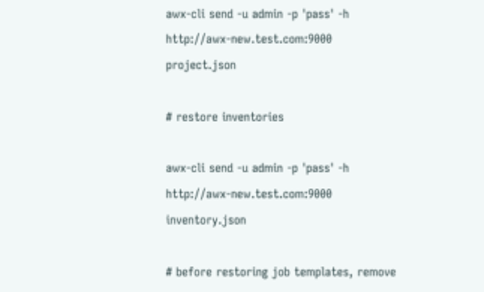awx-cli send -u admin -p 'pass' -h http://awx-new.test.com:9000 project.json

# restore inventories

awx-cli send -u admin -p 'pass' -h http://awx-new.test.com:9000 inventory.json

# before restoring job templates, remove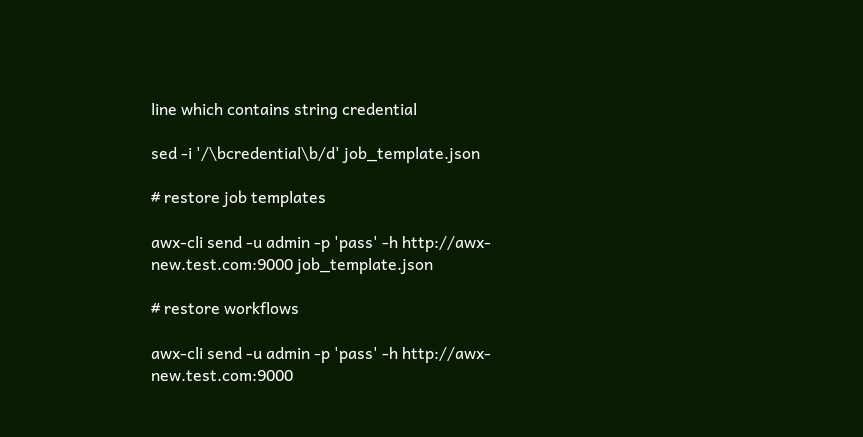line which contains string credential

sed -i '/\bcredential\b/d' job_template.json

# restore job templates

awx-cli send -u admin -p 'pass' -h http://awx-new.test.com:9000 job_template.json

# restore workflows

awx-cli send -u admin -p 'pass' -h http://awx-new.test.com:9000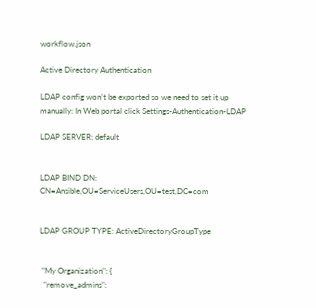workflow.json

Active Directory Authentication

LDAP config won’t be exported so we need to set it up manually: In Web portal click Settings-Authentication-LDAP

LDAP SERVER: default


LDAP BIND DN: CN=Ansible,OU=ServiceUsers,OU=test,DC=com


LDAP GROUP TYPE: ActiveDirectoryGroupType


 "My Organization": {
  "remove_admins":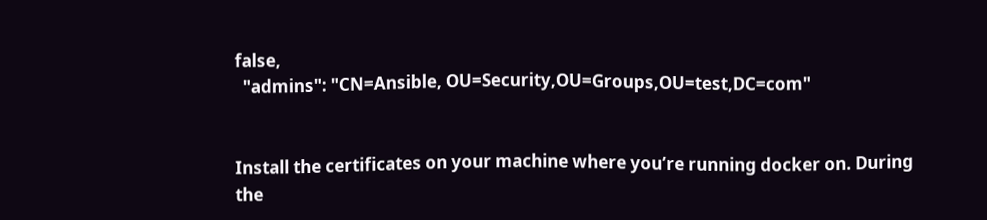false,
  "admins": "CN=Ansible, OU=Security,OU=Groups,OU=test,DC=com"


Install the certificates on your machine where you’re running docker on. During the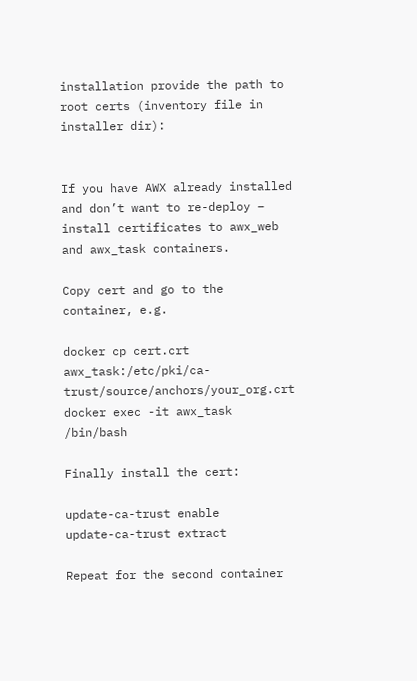installation provide the path to root certs (inventory file in installer dir):


If you have AWX already installed and don’t want to re-deploy – install certificates to awx_web and awx_task containers.

Copy cert and go to the container, e.g.

docker cp cert.crt awx_task:/etc/pki/ca-trust/source/anchors/your_org.crt
docker exec -it awx_task /bin/bash

Finally install the cert:

update-ca-trust enable
update-ca-trust extract

Repeat for the second container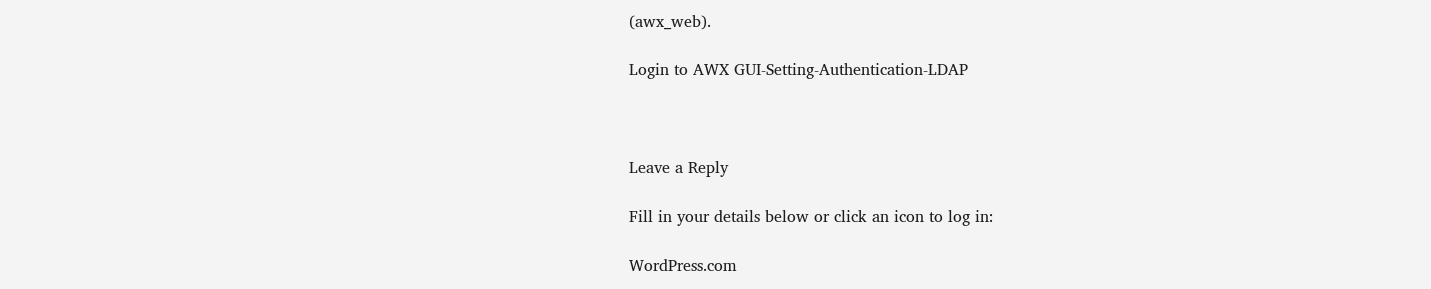(awx_web).

Login to AWX GUI-Setting-Authentication-LDAP



Leave a Reply

Fill in your details below or click an icon to log in:

WordPress.com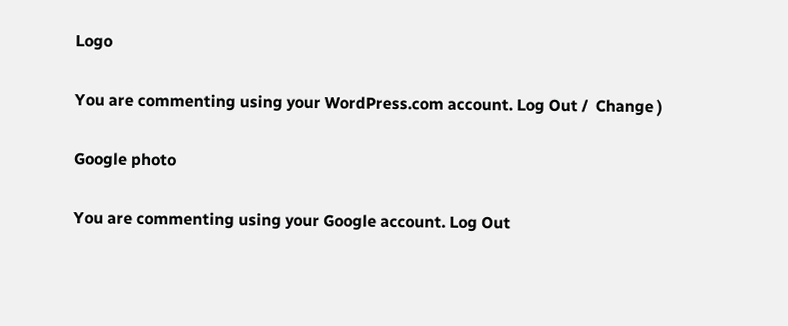Logo

You are commenting using your WordPress.com account. Log Out /  Change )

Google photo

You are commenting using your Google account. Log Out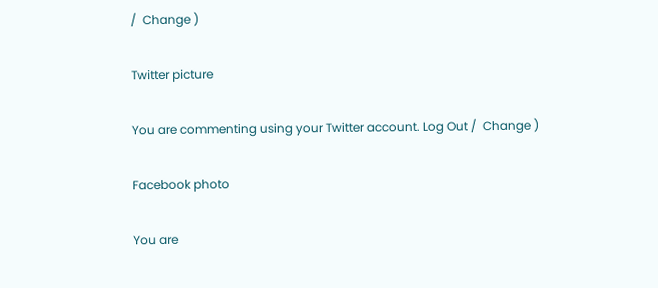/  Change )

Twitter picture

You are commenting using your Twitter account. Log Out /  Change )

Facebook photo

You are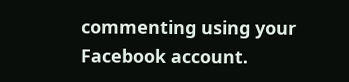commenting using your Facebook account.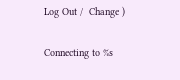Log Out /  Change )

Connecting to %s